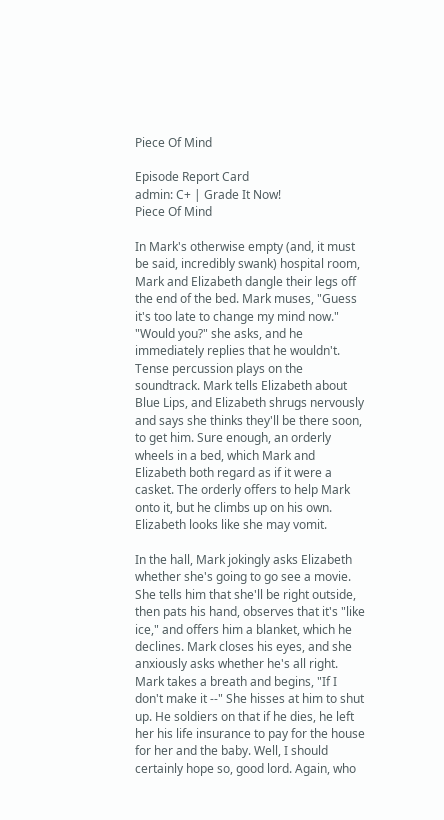Piece Of Mind

Episode Report Card
admin: C+ | Grade It Now!
Piece Of Mind

In Mark's otherwise empty (and, it must be said, incredibly swank) hospital room, Mark and Elizabeth dangle their legs off the end of the bed. Mark muses, "Guess it's too late to change my mind now." "Would you?" she asks, and he immediately replies that he wouldn't. Tense percussion plays on the soundtrack. Mark tells Elizabeth about Blue Lips, and Elizabeth shrugs nervously and says she thinks they'll be there soon, to get him. Sure enough, an orderly wheels in a bed, which Mark and Elizabeth both regard as if it were a casket. The orderly offers to help Mark onto it, but he climbs up on his own. Elizabeth looks like she may vomit.

In the hall, Mark jokingly asks Elizabeth whether she's going to go see a movie. She tells him that she'll be right outside, then pats his hand, observes that it's "like ice," and offers him a blanket, which he declines. Mark closes his eyes, and she anxiously asks whether he's all right. Mark takes a breath and begins, "If I don't make it --" She hisses at him to shut up. He soldiers on that if he dies, he left her his life insurance to pay for the house for her and the baby. Well, I should certainly hope so, good lord. Again, who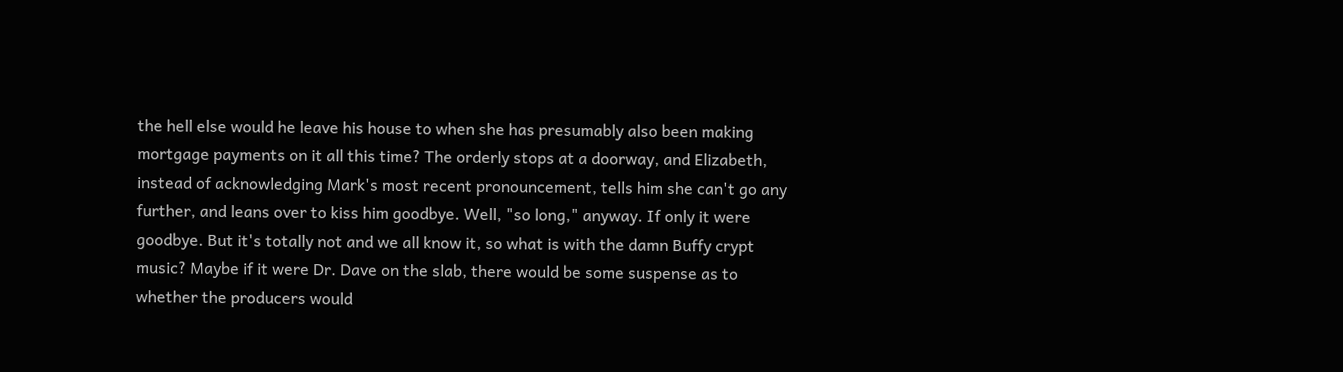the hell else would he leave his house to when she has presumably also been making mortgage payments on it all this time? The orderly stops at a doorway, and Elizabeth, instead of acknowledging Mark's most recent pronouncement, tells him she can't go any further, and leans over to kiss him goodbye. Well, "so long," anyway. If only it were goodbye. But it's totally not and we all know it, so what is with the damn Buffy crypt music? Maybe if it were Dr. Dave on the slab, there would be some suspense as to whether the producers would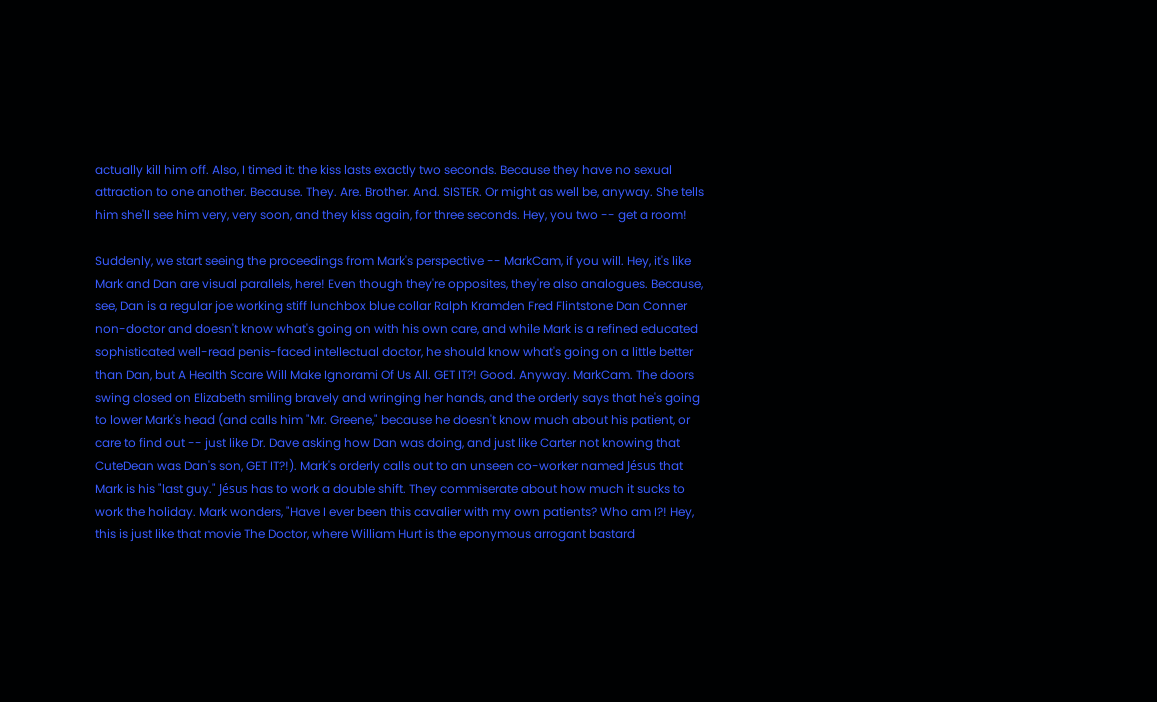actually kill him off. Also, I timed it: the kiss lasts exactly two seconds. Because they have no sexual attraction to one another. Because. They. Are. Brother. And. SISTER. Or might as well be, anyway. She tells him she'll see him very, very soon, and they kiss again, for three seconds. Hey, you two -- get a room!

Suddenly, we start seeing the proceedings from Mark's perspective -- MarkCam, if you will. Hey, it's like Mark and Dan are visual parallels, here! Even though they're opposites, they're also analogues. Because, see, Dan is a regular joe working stiff lunchbox blue collar Ralph Kramden Fred Flintstone Dan Conner non-doctor and doesn't know what's going on with his own care, and while Mark is a refined educated sophisticated well-read penis-faced intellectual doctor, he should know what's going on a little better than Dan, but A Health Scare Will Make Ignorami Of Us All. GET IT?! Good. Anyway. MarkCam. The doors swing closed on Elizabeth smiling bravely and wringing her hands, and the orderly says that he's going to lower Mark's head (and calls him "Mr. Greene," because he doesn't know much about his patient, or care to find out -- just like Dr. Dave asking how Dan was doing, and just like Carter not knowing that CuteDean was Dan's son, GET IT?!). Mark's orderly calls out to an unseen co-worker named Jésus that Mark is his "last guy." Jésus has to work a double shift. They commiserate about how much it sucks to work the holiday. Mark wonders, "Have I ever been this cavalier with my own patients? Who am I?! Hey, this is just like that movie The Doctor, where William Hurt is the eponymous arrogant bastard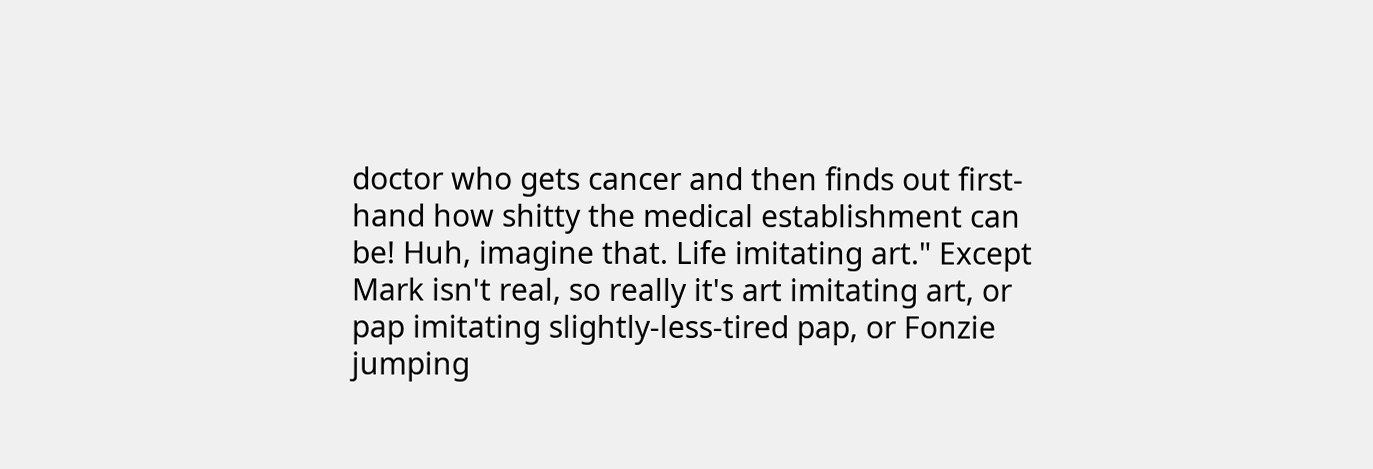doctor who gets cancer and then finds out first-hand how shitty the medical establishment can be! Huh, imagine that. Life imitating art." Except Mark isn't real, so really it's art imitating art, or pap imitating slightly-less-tired pap, or Fonzie jumping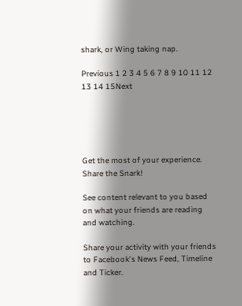shark, or Wing taking nap.

Previous 1 2 3 4 5 6 7 8 9 10 11 12 13 14 15Next





Get the most of your experience.
Share the Snark!

See content relevant to you based on what your friends are reading and watching.

Share your activity with your friends to Facebook's News Feed, Timeline and Ticker.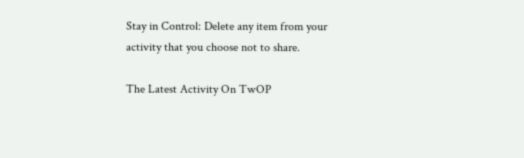Stay in Control: Delete any item from your activity that you choose not to share.

The Latest Activity On TwOP